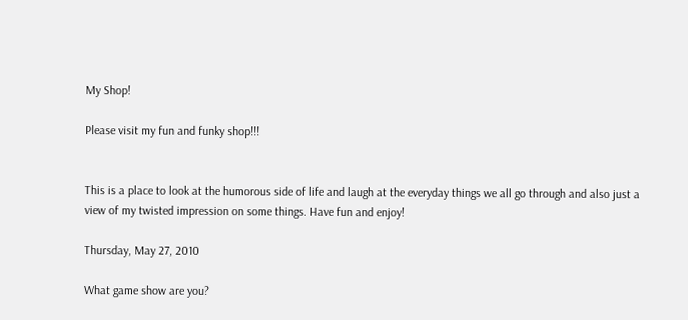My Shop!

Please visit my fun and funky shop!!!


This is a place to look at the humorous side of life and laugh at the everyday things we all go through and also just a view of my twisted impression on some things. Have fun and enjoy!

Thursday, May 27, 2010

What game show are you?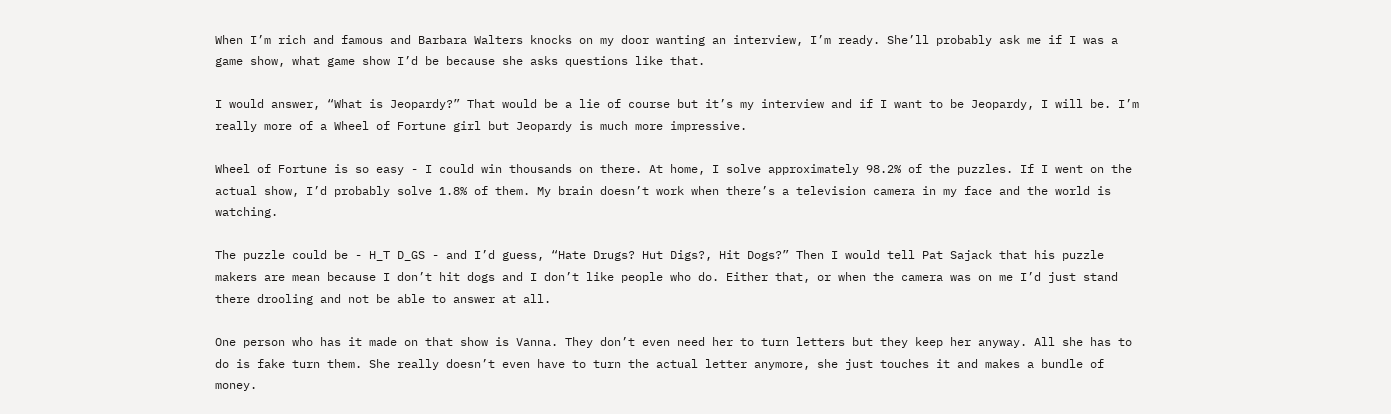When I’m rich and famous and Barbara Walters knocks on my door wanting an interview, I’m ready. She’ll probably ask me if I was a game show, what game show I’d be because she asks questions like that.

I would answer, “What is Jeopardy?” That would be a lie of course but it’s my interview and if I want to be Jeopardy, I will be. I’m really more of a Wheel of Fortune girl but Jeopardy is much more impressive.

Wheel of Fortune is so easy - I could win thousands on there. At home, I solve approximately 98.2% of the puzzles. If I went on the actual show, I’d probably solve 1.8% of them. My brain doesn’t work when there’s a television camera in my face and the world is watching.

The puzzle could be - H_T D_GS - and I’d guess, “Hate Drugs? Hut Digs?, Hit Dogs?” Then I would tell Pat Sajack that his puzzle makers are mean because I don’t hit dogs and I don’t like people who do. Either that, or when the camera was on me I’d just stand there drooling and not be able to answer at all.

One person who has it made on that show is Vanna. They don’t even need her to turn letters but they keep her anyway. All she has to do is fake turn them. She really doesn’t even have to turn the actual letter anymore, she just touches it and makes a bundle of money.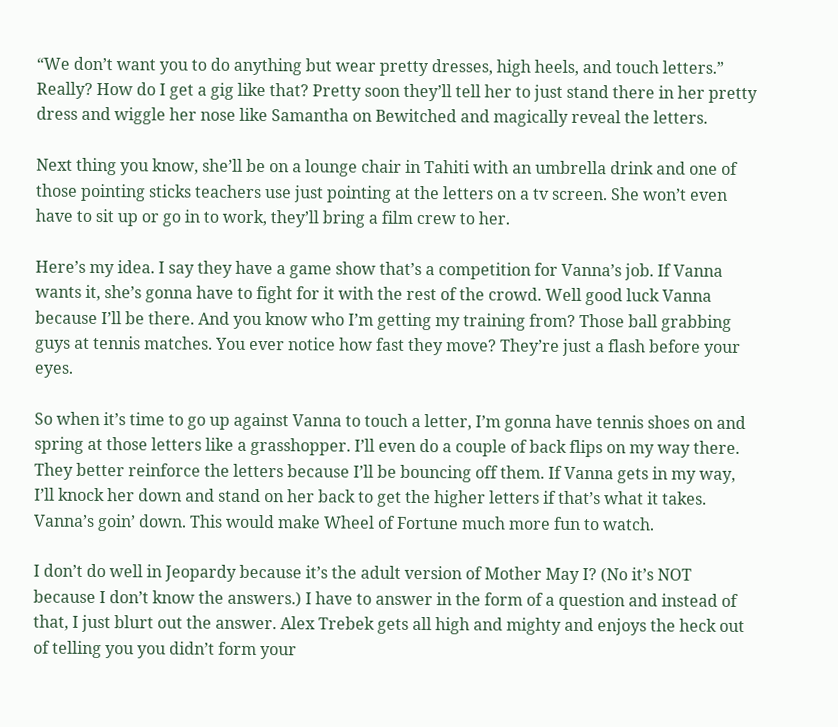“We don’t want you to do anything but wear pretty dresses, high heels, and touch letters.” Really? How do I get a gig like that? Pretty soon they’ll tell her to just stand there in her pretty dress and wiggle her nose like Samantha on Bewitched and magically reveal the letters.

Next thing you know, she’ll be on a lounge chair in Tahiti with an umbrella drink and one of those pointing sticks teachers use just pointing at the letters on a tv screen. She won’t even have to sit up or go in to work, they’ll bring a film crew to her.

Here’s my idea. I say they have a game show that’s a competition for Vanna’s job. If Vanna wants it, she’s gonna have to fight for it with the rest of the crowd. Well good luck Vanna because I’ll be there. And you know who I’m getting my training from? Those ball grabbing guys at tennis matches. You ever notice how fast they move? They’re just a flash before your eyes.

So when it’s time to go up against Vanna to touch a letter, I’m gonna have tennis shoes on and spring at those letters like a grasshopper. I’ll even do a couple of back flips on my way there. They better reinforce the letters because I’ll be bouncing off them. If Vanna gets in my way, I’ll knock her down and stand on her back to get the higher letters if that’s what it takes. Vanna’s goin’ down. This would make Wheel of Fortune much more fun to watch.

I don’t do well in Jeopardy because it’s the adult version of Mother May I? (No it’s NOT because I don’t know the answers.) I have to answer in the form of a question and instead of that, I just blurt out the answer. Alex Trebek gets all high and mighty and enjoys the heck out of telling you you didn’t form your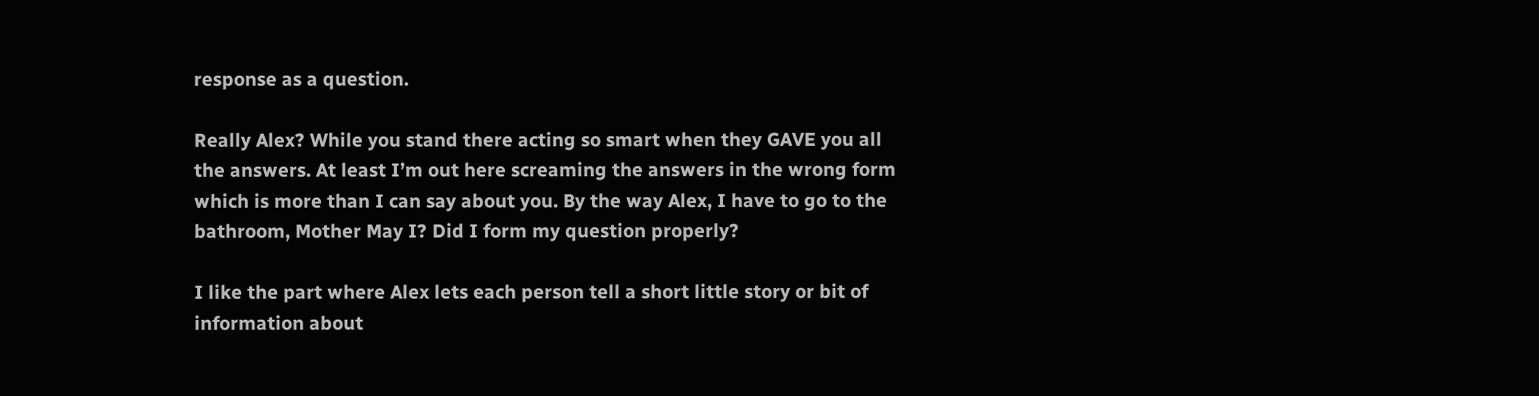response as a question.

Really Alex? While you stand there acting so smart when they GAVE you all the answers. At least I’m out here screaming the answers in the wrong form which is more than I can say about you. By the way Alex, I have to go to the bathroom, Mother May I? Did I form my question properly?

I like the part where Alex lets each person tell a short little story or bit of information about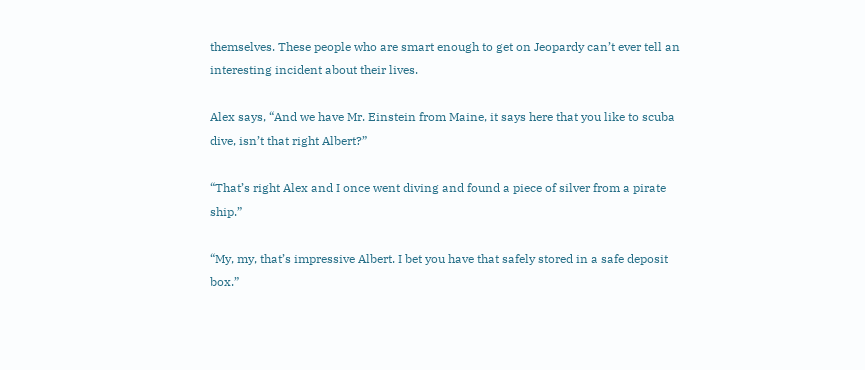themselves. These people who are smart enough to get on Jeopardy can’t ever tell an interesting incident about their lives.

Alex says, “And we have Mr. Einstein from Maine, it says here that you like to scuba dive, isn’t that right Albert?”

“That’s right Alex and I once went diving and found a piece of silver from a pirate ship.”

“My, my, that’s impressive Albert. I bet you have that safely stored in a safe deposit box.”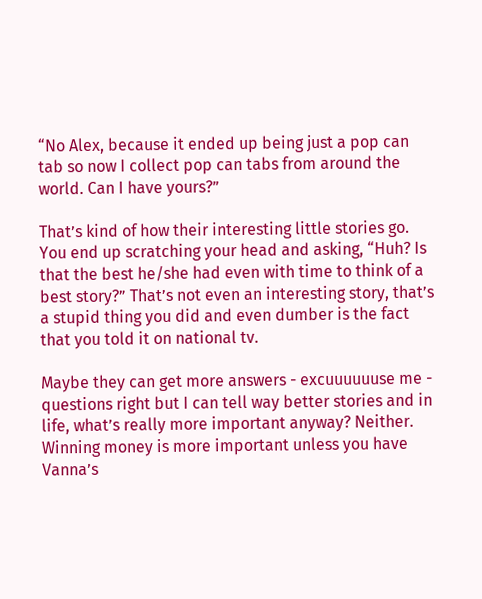“No Alex, because it ended up being just a pop can tab so now I collect pop can tabs from around the world. Can I have yours?”

That’s kind of how their interesting little stories go. You end up scratching your head and asking, “Huh? Is that the best he/she had even with time to think of a best story?” That’s not even an interesting story, that’s a stupid thing you did and even dumber is the fact that you told it on national tv.

Maybe they can get more answers - excuuuuuuse me - questions right but I can tell way better stories and in life, what’s really more important anyway? Neither. Winning money is more important unless you have Vanna’s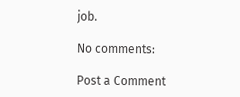job.

No comments:

Post a Comment